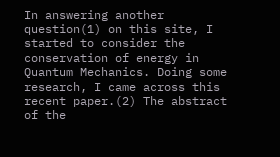In answering another question(1) on this site, I started to consider the conservation of energy in Quantum Mechanics. Doing some research, I came across this recent paper.(2) The abstract of the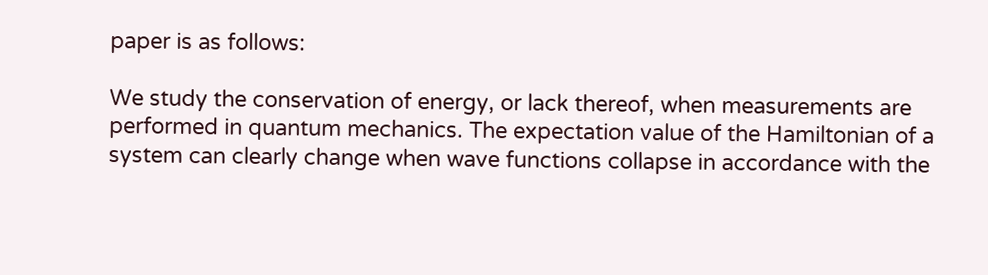paper is as follows:

We study the conservation of energy, or lack thereof, when measurements are performed in quantum mechanics. The expectation value of the Hamiltonian of a system can clearly change when wave functions collapse in accordance with the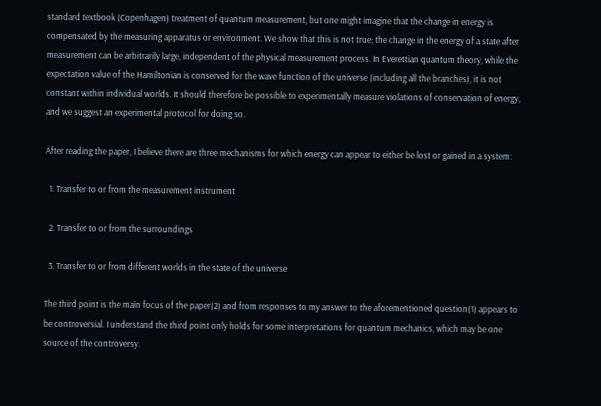standard textbook (Copenhagen) treatment of quantum measurement, but one might imagine that the change in energy is compensated by the measuring apparatus or environment. We show that this is not true; the change in the energy of a state after measurement can be arbitrarily large, independent of the physical measurement process. In Everettian quantum theory, while the expectation value of the Hamiltonian is conserved for the wave function of the universe (including all the branches), it is not constant within individual worlds. It should therefore be possible to experimentally measure violations of conservation of energy, and we suggest an experimental protocol for doing so.

After reading the paper, I believe there are three mechanisms for which energy can appear to either be lost or gained in a system:

  1. Transfer to or from the measurement instrument

  2. Transfer to or from the surroundings

  3. Transfer to or from different worlds in the state of the universe

The third point is the main focus of the paper(2) and from responses to my answer to the aforementioned question(1) appears to be controversial. I understand the third point only holds for some interpretations for quantum mechanics, which may be one source of the controversy.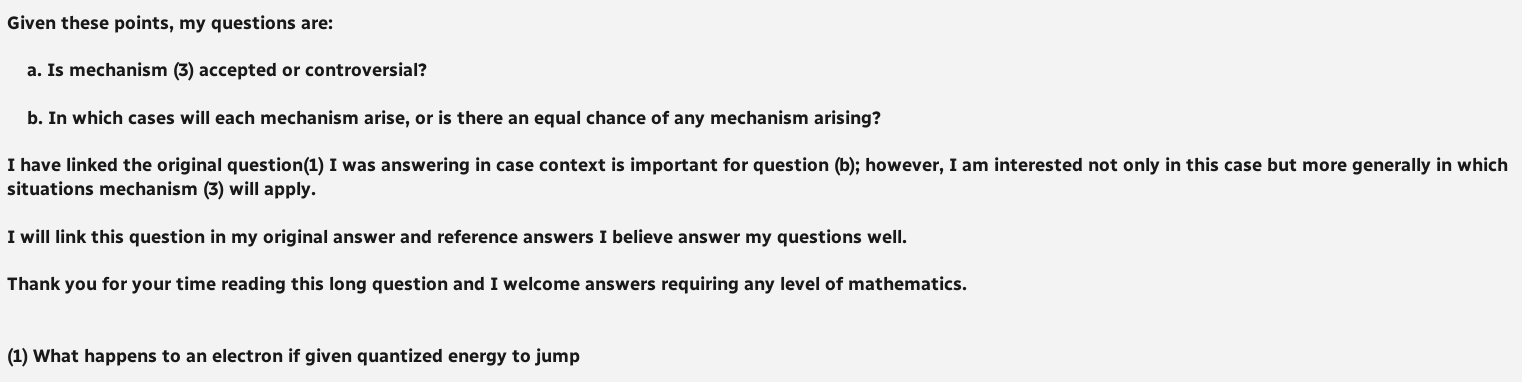Given these points, my questions are:

    a. Is mechanism (3) accepted or controversial?

    b. In which cases will each mechanism arise, or is there an equal chance of any mechanism arising?

I have linked the original question(1) I was answering in case context is important for question (b); however, I am interested not only in this case but more generally in which situations mechanism (3) will apply.

I will link this question in my original answer and reference answers I believe answer my questions well.

Thank you for your time reading this long question and I welcome answers requiring any level of mathematics.


(1) What happens to an electron if given quantized energy to jump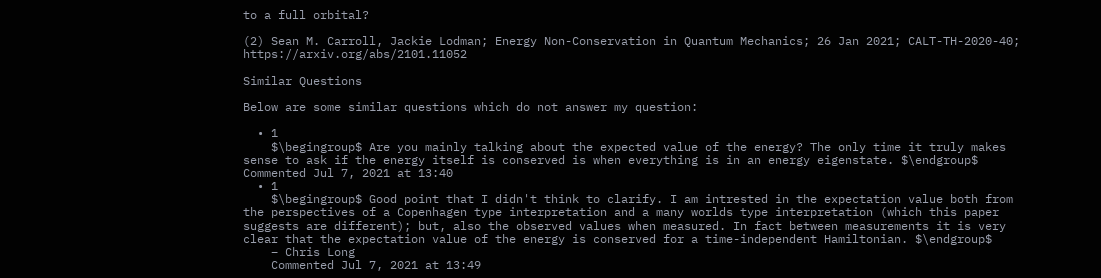to a full orbital?

(2) Sean M. Carroll, Jackie Lodman; Energy Non-Conservation in Quantum Mechanics; 26 Jan 2021; CALT-TH-2020-40; https://arxiv.org/abs/2101.11052

Similar Questions

Below are some similar questions which do not answer my question:

  • 1
    $\begingroup$ Are you mainly talking about the expected value of the energy? The only time it truly makes sense to ask if the energy itself is conserved is when everything is in an energy eigenstate. $\endgroup$ Commented Jul 7, 2021 at 13:40
  • 1
    $\begingroup$ Good point that I didn't think to clarify. I am intrested in the expectation value both from the perspectives of a Copenhagen type interpretation and a many worlds type interpretation (which this paper suggests are different); but, also the observed values when measured. In fact between measurements it is very clear that the expectation value of the energy is conserved for a time-independent Hamiltonian. $\endgroup$
    – Chris Long
    Commented Jul 7, 2021 at 13:49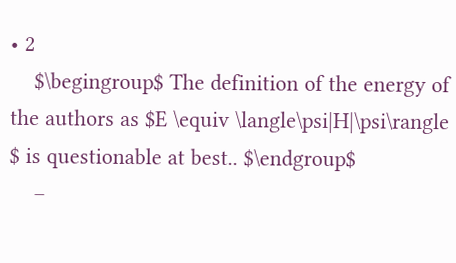• 2
    $\begingroup$ The definition of the energy of the authors as $E \equiv \langle\psi|H|\psi\rangle $ is questionable at best.. $\endgroup$
    –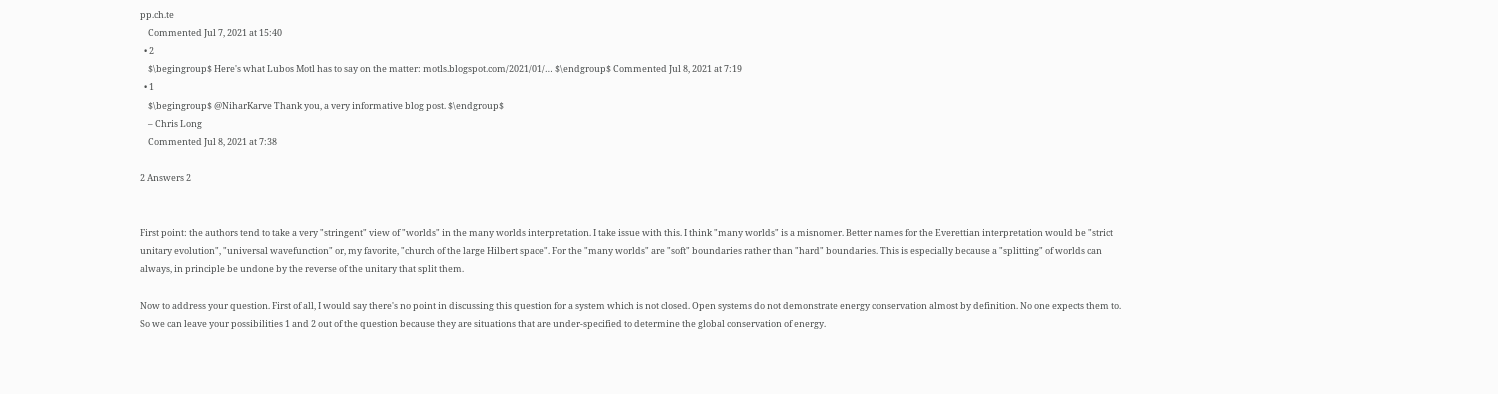pp.ch.te
    Commented Jul 7, 2021 at 15:40
  • 2
    $\begingroup$ Here's what Lubos Motl has to say on the matter: motls.blogspot.com/2021/01/… $\endgroup$ Commented Jul 8, 2021 at 7:19
  • 1
    $\begingroup$ @NiharKarve Thank you, a very informative blog post. $\endgroup$
    – Chris Long
    Commented Jul 8, 2021 at 7:38

2 Answers 2


First point: the authors tend to take a very "stringent" view of "worlds" in the many worlds interpretation. I take issue with this. I think "many worlds" is a misnomer. Better names for the Everettian interpretation would be "strict unitary evolution", "universal wavefunction" or, my favorite, "church of the large Hilbert space". For the "many worlds" are "soft" boundaries rather than "hard" boundaries. This is especially because a "splitting" of worlds can always, in principle be undone by the reverse of the unitary that split them.

Now to address your question. First of all, I would say there's no point in discussing this question for a system which is not closed. Open systems do not demonstrate energy conservation almost by definition. No one expects them to. So we can leave your possibilities 1 and 2 out of the question because they are situations that are under-specified to determine the global conservation of energy.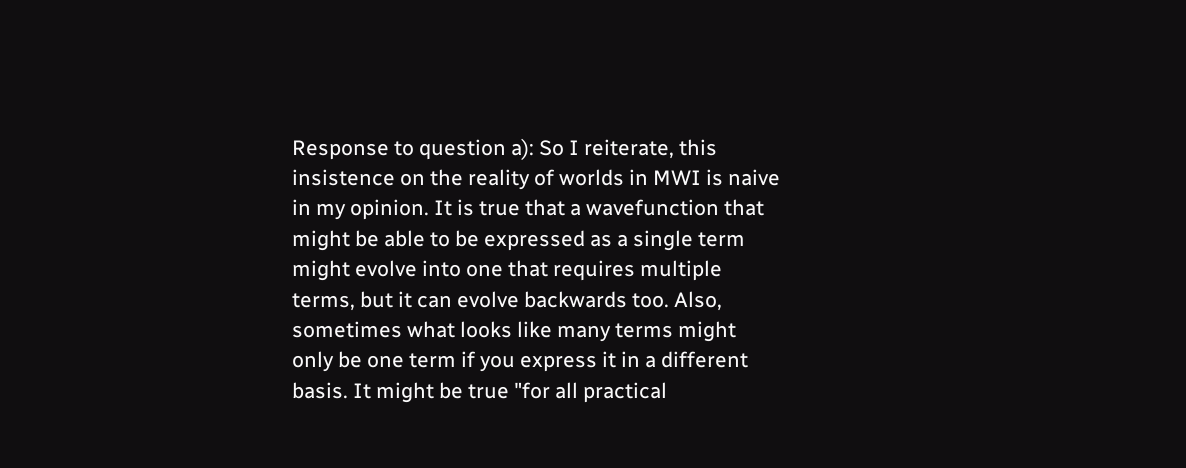Response to question a): So I reiterate, this insistence on the reality of worlds in MWI is naive in my opinion. It is true that a wavefunction that might be able to be expressed as a single term might evolve into one that requires multiple terms, but it can evolve backwards too. Also, sometimes what looks like many terms might only be one term if you express it in a different basis. It might be true "for all practical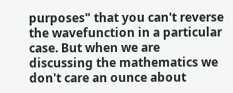purposes" that you can't reverse the wavefunction in a particular case. But when we are discussing the mathematics we don't care an ounce about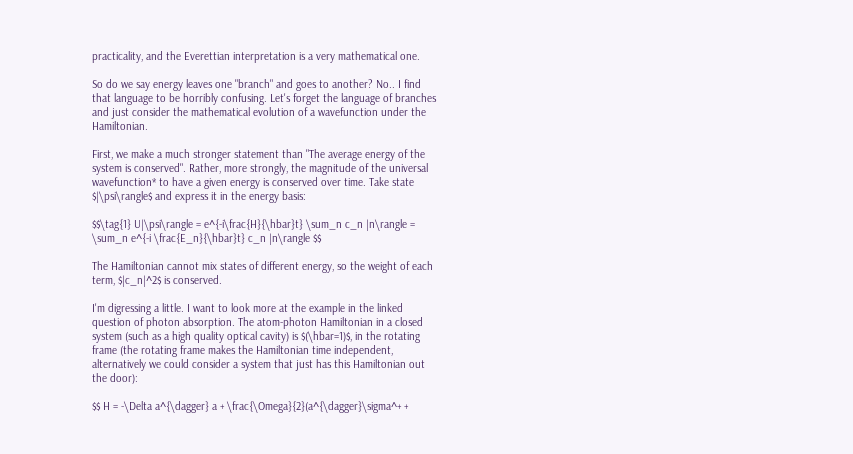practicality, and the Everettian interpretation is a very mathematical one.

So do we say energy leaves one "branch" and goes to another? No.. I find that language to be horribly confusing. Let's forget the language of branches and just consider the mathematical evolution of a wavefunction under the Hamiltonian.

First, we make a much stronger statement than "The average energy of the system is conserved". Rather, more strongly, the magnitude of the universal wavefunction* to have a given energy is conserved over time. Take state $|\psi\rangle$ and express it in the energy basis:

$$\tag{1} U|\psi\rangle = e^{-i\frac{H}{\hbar}t} \sum_n c_n |n\rangle = \sum_n e^{-i \frac{E_n}{\hbar}t} c_n |n\rangle $$

The Hamiltonian cannot mix states of different energy, so the weight of each term, $|c_n|^2$ is conserved.

I'm digressing a little. I want to look more at the example in the linked question of photon absorption. The atom-photon Hamiltonian in a closed system (such as a high quality optical cavity) is $(\hbar=1)$, in the rotating frame (the rotating frame makes the Hamiltonian time independent, alternatively we could consider a system that just has this Hamiltonian out the door):

$$ H = -\Delta a^{\dagger} a + \frac{\Omega}{2}(a^{\dagger}\sigma^+ +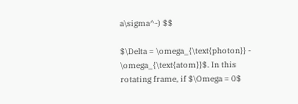a\sigma^-) $$

$\Delta = \omega_{\text{photon}} - \omega_{\text{atom}}$. In this rotating frame, if $\Omega = 0$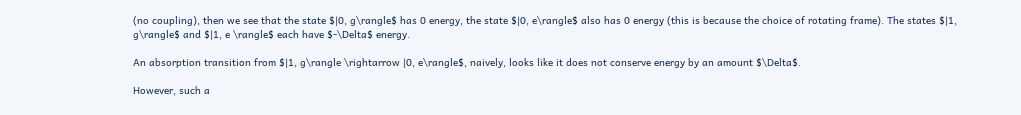(no coupling), then we see that the state $|0, g\rangle$ has 0 energy, the state $|0, e\rangle$ also has 0 energy (this is because the choice of rotating frame). The states $|1, g\rangle$ and $|1, e \rangle$ each have $-\Delta$ energy.

An absorption transition from $|1, g\rangle \rightarrow |0, e\rangle$, naively, looks like it does not conserve energy by an amount $\Delta$.

However, such a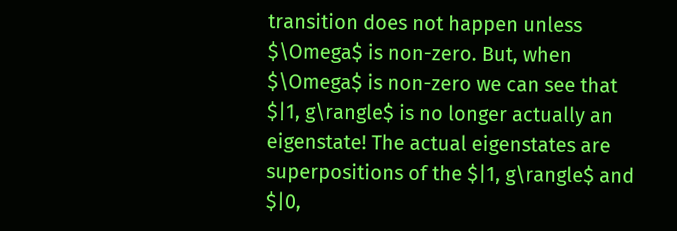transition does not happen unless $\Omega$ is non-zero. But, when $\Omega$ is non-zero we can see that $|1, g\rangle$ is no longer actually an eigenstate! The actual eigenstates are superpositions of the $|1, g\rangle$ and $|0,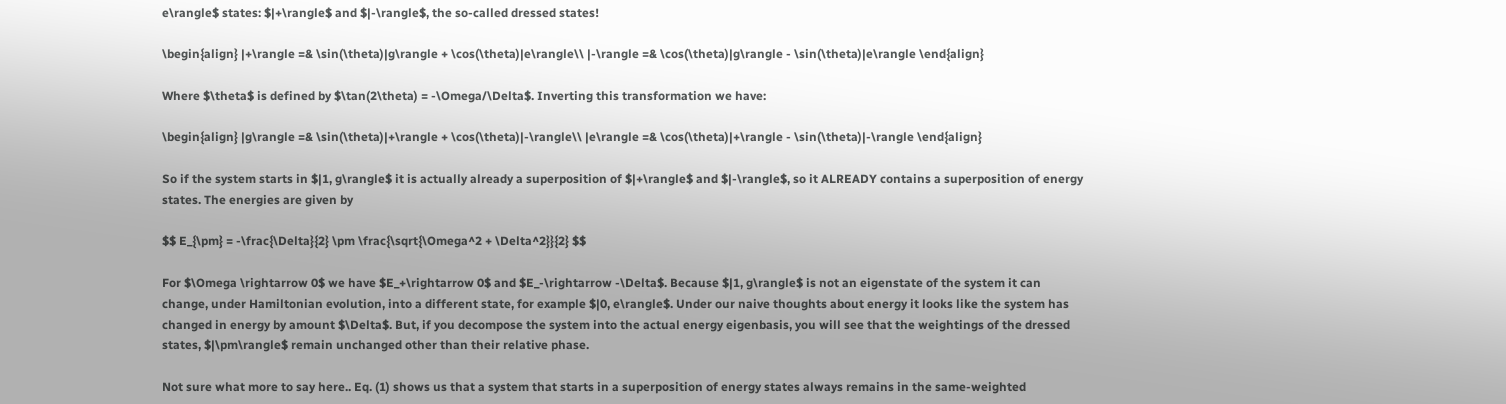e\rangle$ states: $|+\rangle$ and $|-\rangle$, the so-called dressed states!

\begin{align} |+\rangle =& \sin(\theta)|g\rangle + \cos(\theta)|e\rangle\\ |-\rangle =& \cos(\theta)|g\rangle - \sin(\theta)|e\rangle \end{align}

Where $\theta$ is defined by $\tan(2\theta) = -\Omega/\Delta$. Inverting this transformation we have:

\begin{align} |g\rangle =& \sin(\theta)|+\rangle + \cos(\theta)|-\rangle\\ |e\rangle =& \cos(\theta)|+\rangle - \sin(\theta)|-\rangle \end{align}

So if the system starts in $|1, g\rangle$ it is actually already a superposition of $|+\rangle$ and $|-\rangle$, so it ALREADY contains a superposition of energy states. The energies are given by

$$ E_{\pm} = -\frac{\Delta}{2} \pm \frac{\sqrt{\Omega^2 + \Delta^2}}{2} $$

For $\Omega \rightarrow 0$ we have $E_+\rightarrow 0$ and $E_-\rightarrow -\Delta$. Because $|1, g\rangle$ is not an eigenstate of the system it can change, under Hamiltonian evolution, into a different state, for example $|0, e\rangle$. Under our naive thoughts about energy it looks like the system has changed in energy by amount $\Delta$. But, if you decompose the system into the actual energy eigenbasis, you will see that the weightings of the dressed states, $|\pm\rangle$ remain unchanged other than their relative phase.

Not sure what more to say here.. Eq. (1) shows us that a system that starts in a superposition of energy states always remains in the same-weighted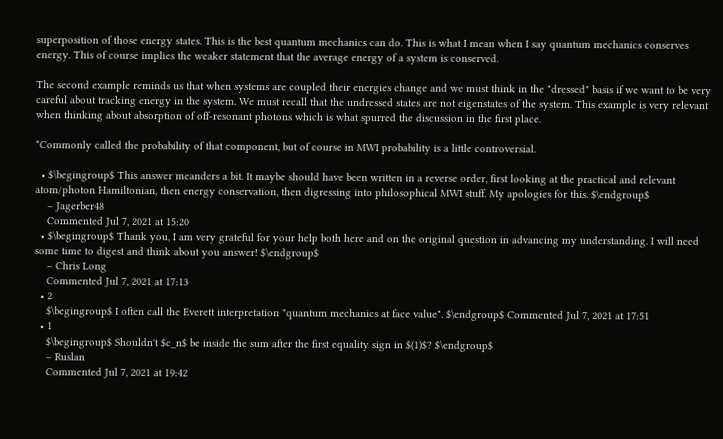superposition of those energy states. This is the best quantum mechanics can do. This is what I mean when I say quantum mechanics conserves energy. This of course implies the weaker statement that the average energy of a system is conserved.

The second example reminds us that when systems are coupled their energies change and we must think in the "dressed" basis if we want to be very careful about tracking energy in the system. We must recall that the undressed states are not eigenstates of the system. This example is very relevant when thinking about absorption of off-resonant photons which is what spurred the discussion in the first place.

*Commonly called the probability of that component, but of course in MWI probability is a little controversial.

  • $\begingroup$ This answer meanders a bit. It maybe should have been written in a reverse order, first looking at the practical and relevant atom/photon Hamiltonian, then energy conservation, then digressing into philosophical MWI stuff. My apologies for this. $\endgroup$
    – Jagerber48
    Commented Jul 7, 2021 at 15:20
  • $\begingroup$ Thank you, I am very grateful for your help both here and on the original question in advancing my understanding. I will need some time to digest and think about you answer! $\endgroup$
    – Chris Long
    Commented Jul 7, 2021 at 17:13
  • 2
    $\begingroup$ I often call the Everett interpretation "quantum mechanics at face value". $\endgroup$ Commented Jul 7, 2021 at 17:51
  • 1
    $\begingroup$ Shouldn't $c_n$ be inside the sum after the first equality sign in $(1)$? $\endgroup$
    – Ruslan
    Commented Jul 7, 2021 at 19:42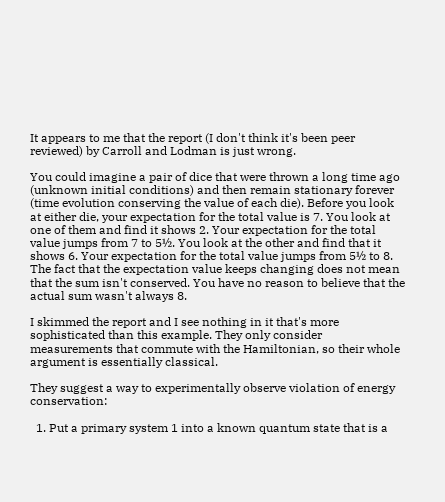It appears to me that the report (I don't think it's been peer reviewed) by Carroll and Lodman is just wrong.

You could imagine a pair of dice that were thrown a long time ago (unknown initial conditions) and then remain stationary forever (time evolution conserving the value of each die). Before you look at either die, your expectation for the total value is 7. You look at one of them and find it shows 2. Your expectation for the total value jumps from 7 to 5½. You look at the other and find that it shows 6. Your expectation for the total value jumps from 5½ to 8. The fact that the expectation value keeps changing does not mean that the sum isn't conserved. You have no reason to believe that the actual sum wasn't always 8.

I skimmed the report and I see nothing in it that's more sophisticated than this example. They only consider measurements that commute with the Hamiltonian, so their whole argument is essentially classical.

They suggest a way to experimentally observe violation of energy conservation:

  1. Put a primary system 1 into a known quantum state that is a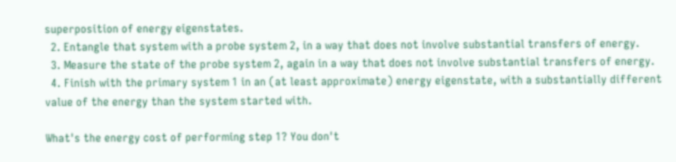superposition of energy eigenstates.
  2. Entangle that system with a probe system 2, in a way that does not involve substantial transfers of energy.
  3. Measure the state of the probe system 2, again in a way that does not involve substantial transfers of energy.
  4. Finish with the primary system 1 in an (at least approximate) energy eigenstate, with a substantially different value of the energy than the system started with.

What's the energy cost of performing step 1? You don't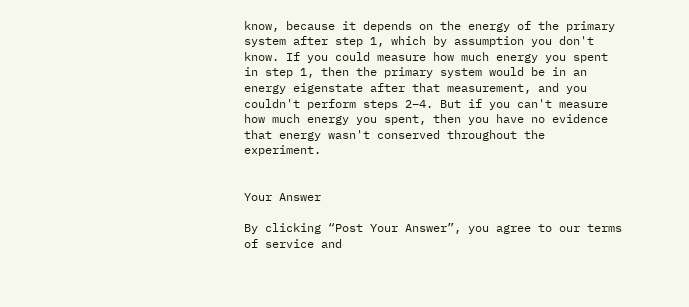know, because it depends on the energy of the primary system after step 1, which by assumption you don't know. If you could measure how much energy you spent in step 1, then the primary system would be in an energy eigenstate after that measurement, and you couldn't perform steps 2–4. But if you can't measure how much energy you spent, then you have no evidence that energy wasn't conserved throughout the experiment.


Your Answer

By clicking “Post Your Answer”, you agree to our terms of service and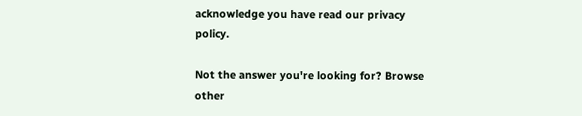acknowledge you have read our privacy policy.

Not the answer you're looking for? Browse other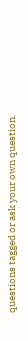questions tagged or ask your own question.